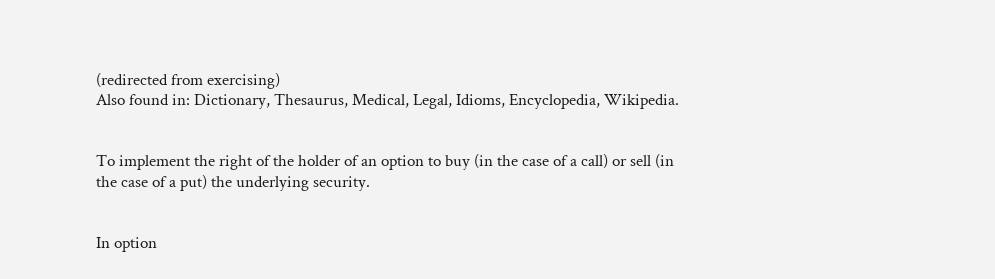(redirected from exercising)
Also found in: Dictionary, Thesaurus, Medical, Legal, Idioms, Encyclopedia, Wikipedia.


To implement the right of the holder of an option to buy (in the case of a call) or sell (in the case of a put) the underlying security.


In option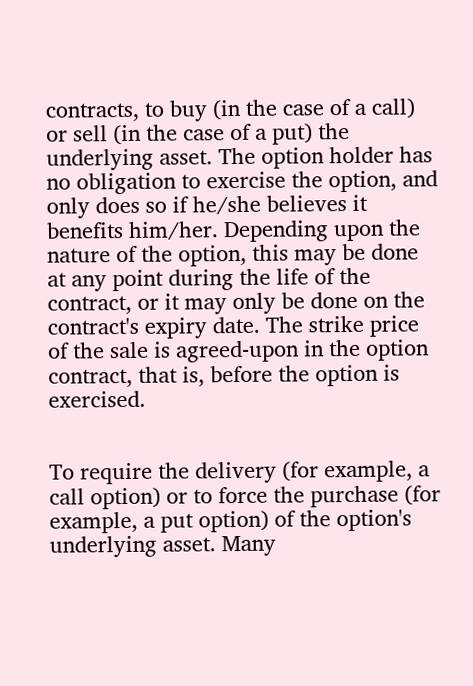contracts, to buy (in the case of a call) or sell (in the case of a put) the underlying asset. The option holder has no obligation to exercise the option, and only does so if he/she believes it benefits him/her. Depending upon the nature of the option, this may be done at any point during the life of the contract, or it may only be done on the contract's expiry date. The strike price of the sale is agreed-upon in the option contract, that is, before the option is exercised.


To require the delivery (for example, a call option) or to force the purchase (for example, a put option) of the option's underlying asset. Many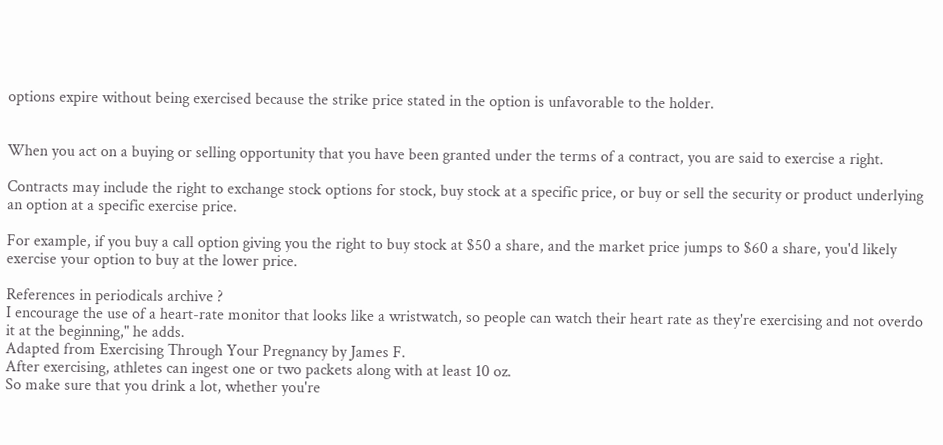options expire without being exercised because the strike price stated in the option is unfavorable to the holder.


When you act on a buying or selling opportunity that you have been granted under the terms of a contract, you are said to exercise a right.

Contracts may include the right to exchange stock options for stock, buy stock at a specific price, or buy or sell the security or product underlying an option at a specific exercise price.

For example, if you buy a call option giving you the right to buy stock at $50 a share, and the market price jumps to $60 a share, you'd likely exercise your option to buy at the lower price.

References in periodicals archive ?
I encourage the use of a heart-rate monitor that looks like a wristwatch, so people can watch their heart rate as they're exercising and not overdo it at the beginning," he adds.
Adapted from Exercising Through Your Pregnancy by James F.
After exercising, athletes can ingest one or two packets along with at least 10 oz.
So make sure that you drink a lot, whether you're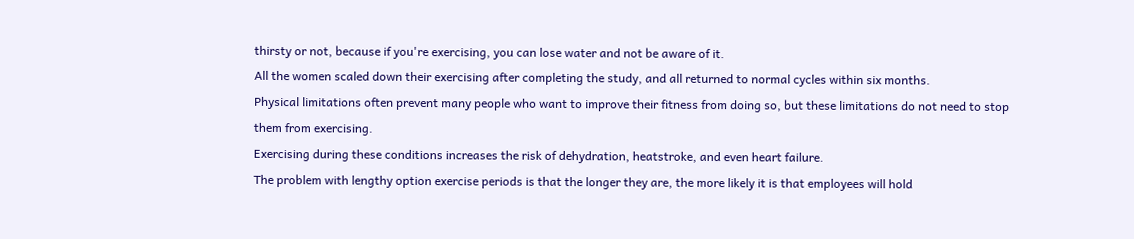thirsty or not, because if you're exercising, you can lose water and not be aware of it.
All the women scaled down their exercising after completing the study, and all returned to normal cycles within six months.
Physical limitations often prevent many people who want to improve their fitness from doing so, but these limitations do not need to stop them from exercising.
Exercising during these conditions increases the risk of dehydration, heatstroke, and even heart failure.
The problem with lengthy option exercise periods is that the longer they are, the more likely it is that employees will hold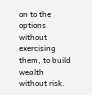on to the options without exercising them, to build wealth without risk.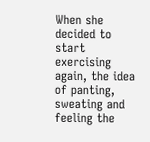When she decided to start exercising again, the idea of panting, sweating and feeling the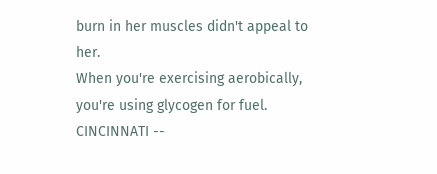burn in her muscles didn't appeal to her.
When you're exercising aerobically, you're using glycogen for fuel.
CINCINNATI --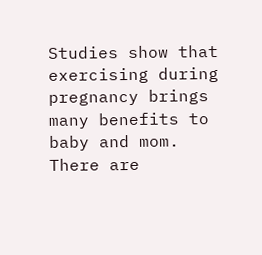Studies show that exercising during pregnancy brings many benefits to baby and mom.
There are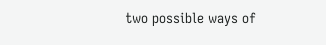two possible ways of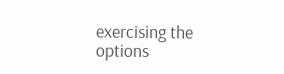exercising the options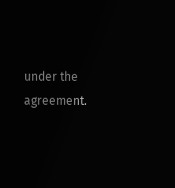under the agreement.